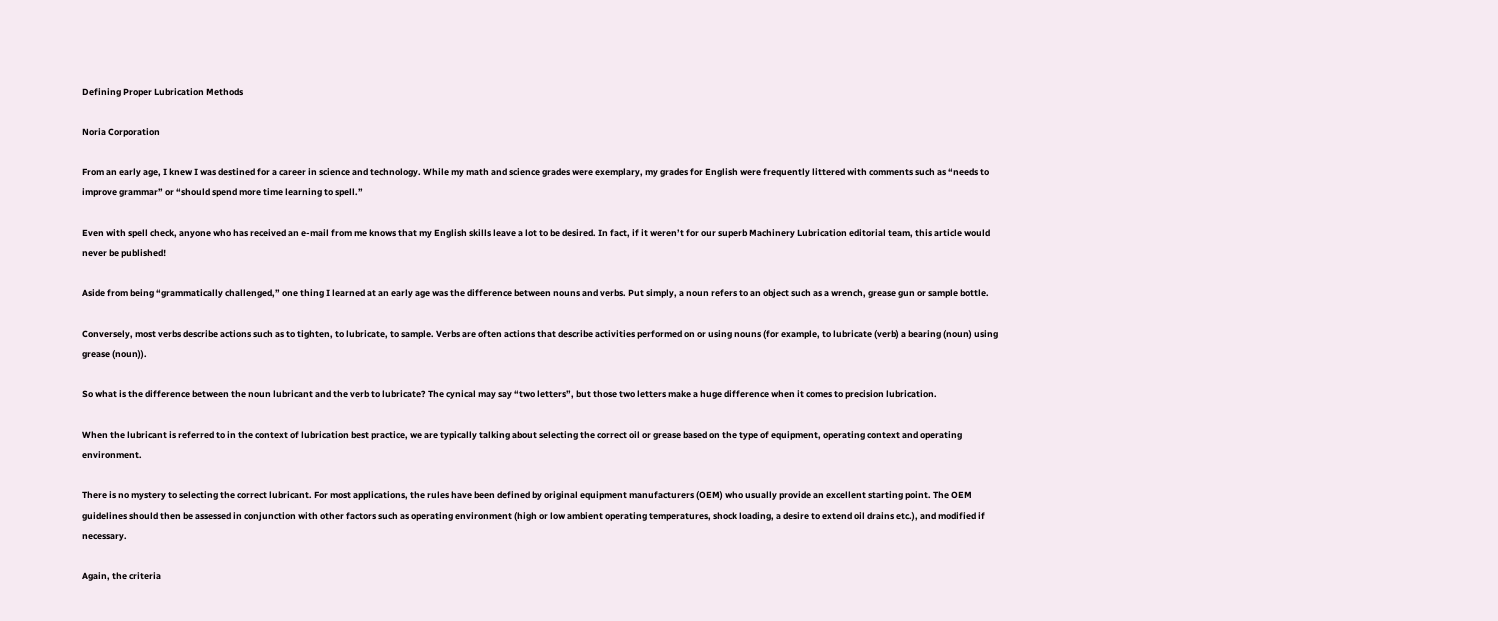Defining Proper Lubrication Methods

Noria Corporation

From an early age, I knew I was destined for a career in science and technology. While my math and science grades were exemplary, my grades for English were frequently littered with comments such as “needs to improve grammar” or “should spend more time learning to spell.”

Even with spell check, anyone who has received an e-mail from me knows that my English skills leave a lot to be desired. In fact, if it weren’t for our superb Machinery Lubrication editorial team, this article would never be published!

Aside from being “grammatically challenged,” one thing I learned at an early age was the difference between nouns and verbs. Put simply, a noun refers to an object such as a wrench, grease gun or sample bottle.

Conversely, most verbs describe actions such as to tighten, to lubricate, to sample. Verbs are often actions that describe activities performed on or using nouns (for example, to lubricate (verb) a bearing (noun) using grease (noun)).

So what is the difference between the noun lubricant and the verb to lubricate? The cynical may say “two letters”, but those two letters make a huge difference when it comes to precision lubrication.

When the lubricant is referred to in the context of lubrication best practice, we are typically talking about selecting the correct oil or grease based on the type of equipment, operating context and operating environment.

There is no mystery to selecting the correct lubricant. For most applications, the rules have been defined by original equipment manufacturers (OEM) who usually provide an excellent starting point. The OEM guidelines should then be assessed in conjunction with other factors such as operating environment (high or low ambient operating temperatures, shock loading, a desire to extend oil drains etc.), and modified if necessary.

Again, the criteria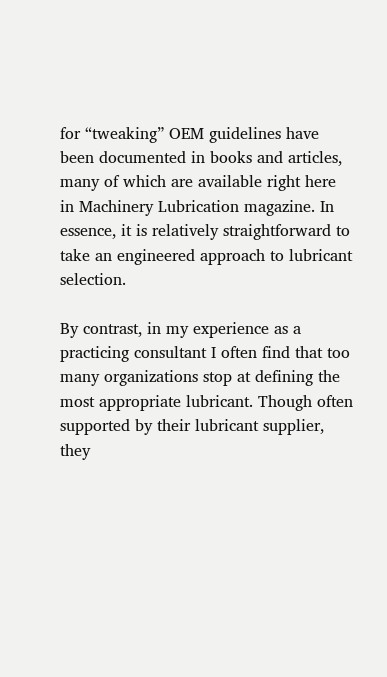for “tweaking” OEM guidelines have been documented in books and articles, many of which are available right here in Machinery Lubrication magazine. In essence, it is relatively straightforward to take an engineered approach to lubricant selection.

By contrast, in my experience as a practicing consultant I often find that too many organizations stop at defining the most appropriate lubricant. Though often supported by their lubricant supplier, they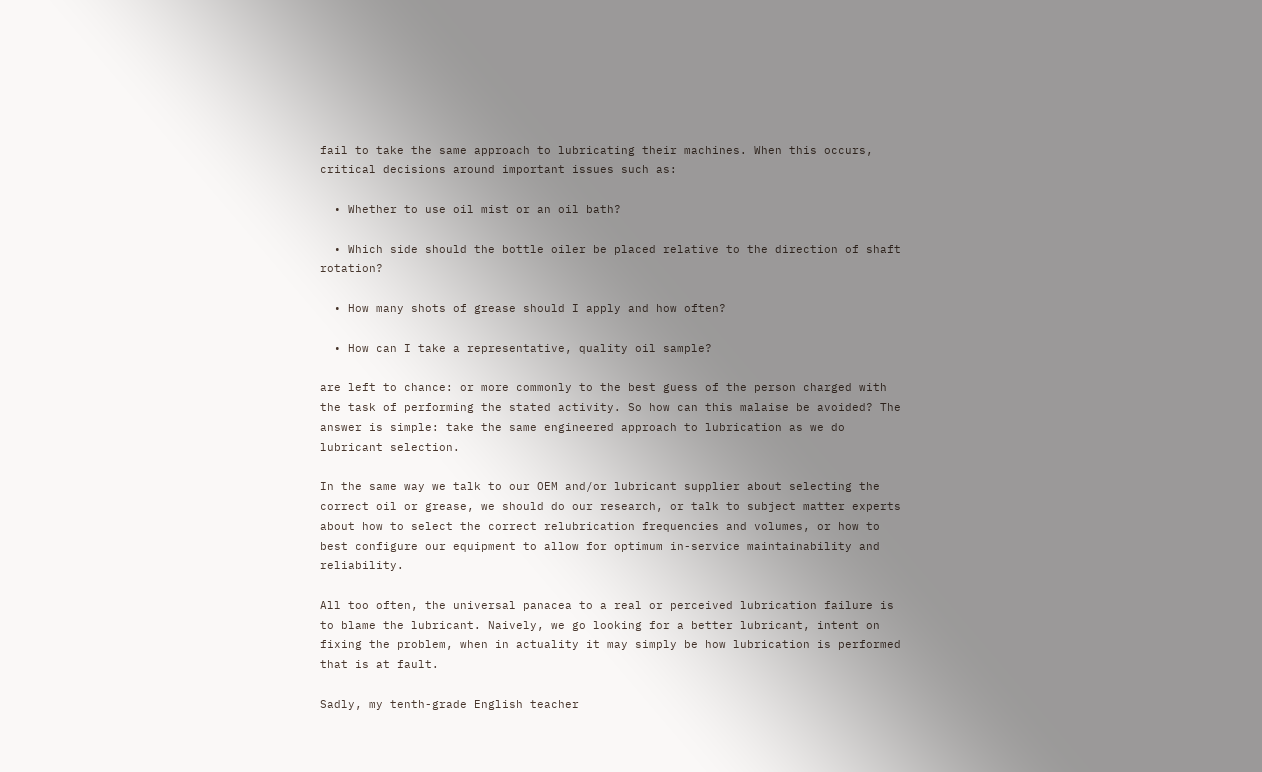fail to take the same approach to lubricating their machines. When this occurs, critical decisions around important issues such as:

  • Whether to use oil mist or an oil bath?

  • Which side should the bottle oiler be placed relative to the direction of shaft rotation?

  • How many shots of grease should I apply and how often?

  • How can I take a representative, quality oil sample?

are left to chance: or more commonly to the best guess of the person charged with the task of performing the stated activity. So how can this malaise be avoided? The answer is simple: take the same engineered approach to lubrication as we do lubricant selection.

In the same way we talk to our OEM and/or lubricant supplier about selecting the correct oil or grease, we should do our research, or talk to subject matter experts about how to select the correct relubrication frequencies and volumes, or how to best configure our equipment to allow for optimum in-service maintainability and reliability.

All too often, the universal panacea to a real or perceived lubrication failure is to blame the lubricant. Naively, we go looking for a better lubricant, intent on fixing the problem, when in actuality it may simply be how lubrication is performed that is at fault.

Sadly, my tenth-grade English teacher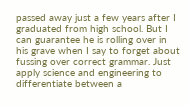passed away just a few years after I graduated from high school. But I can guarantee he is rolling over in his grave when I say to forget about fussing over correct grammar. Just apply science and engineering to differentiate between a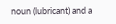noun (lubricant) and a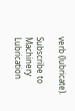verb (lubricate).

Subscribe to Machinery Lubrication